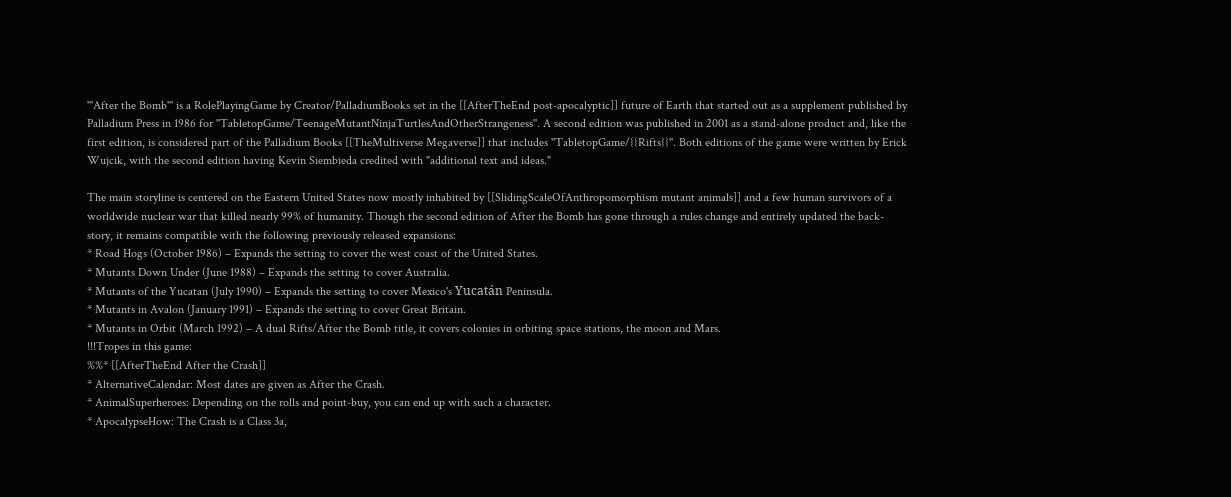'''After the Bomb''' is a RolePlayingGame by Creator/PalladiumBooks set in the [[AfterTheEnd post-apocalyptic]] future of Earth that started out as a supplement published by Palladium Press in 1986 for ''TabletopGame/TeenageMutantNinjaTurtlesAndOtherStrangeness''. A second edition was published in 2001 as a stand-alone product and, like the first edition, is considered part of the Palladium Books [[TheMultiverse Megaverse]] that includes ''TabletopGame/{{Rifts}}''. Both editions of the game were written by Erick Wujcik, with the second edition having Kevin Siembieda credited with "additional text and ideas."

The main storyline is centered on the Eastern United States now mostly inhabited by [[SlidingScaleOfAnthropomorphism mutant animals]] and a few human survivors of a worldwide nuclear war that killed nearly 99% of humanity. Though the second edition of After the Bomb has gone through a rules change and entirely updated the back-story, it remains compatible with the following previously released expansions:
* Road Hogs (October 1986) – Expands the setting to cover the west coast of the United States.
* Mutants Down Under (June 1988) – Expands the setting to cover Australia.
* Mutants of the Yucatan (July 1990) – Expands the setting to cover Mexico's Yucatán Peninsula.
* Mutants in Avalon (January 1991) – Expands the setting to cover Great Britain.
* Mutants in Orbit (March 1992) – A dual Rifts/After the Bomb title, it covers colonies in orbiting space stations, the moon and Mars.
!!!Tropes in this game:
%%* [[AfterTheEnd After the Crash]]
* AlternativeCalendar: Most dates are given as After the Crash.
* AnimalSuperheroes: Depending on the rolls and point-buy, you can end up with such a character.
* ApocalypseHow: The Crash is a Class 3a,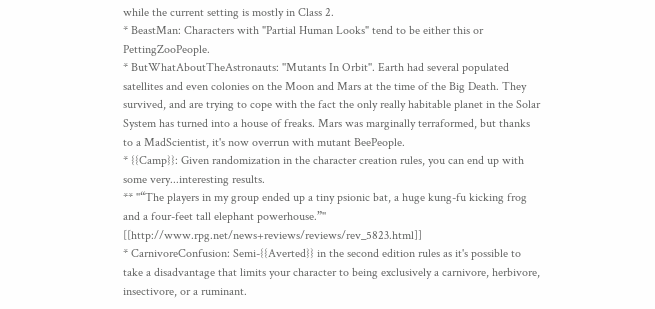while the current setting is mostly in Class 2.
* BeastMan: Characters with "Partial Human Looks" tend to be either this or PettingZooPeople.
* ButWhatAboutTheAstronauts: ''Mutants In Orbit''. Earth had several populated satellites and even colonies on the Moon and Mars at the time of the Big Death. They survived, and are trying to cope with the fact the only really habitable planet in the Solar System has turned into a house of freaks. Mars was marginally terraformed, but thanks to a MadScientist, it's now overrun with mutant BeePeople.
* {{Camp}}: Given randomization in the character creation rules, you can end up with some very...interesting results.
** ''“The players in my group ended up a tiny psionic bat, a huge kung-fu kicking frog and a four-feet tall elephant powerhouse.”'' [[http://www.rpg.net/news+reviews/reviews/rev_5823.html]]
* CarnivoreConfusion: Semi-{{Averted}} in the second edition rules as it's possible to take a disadvantage that limits your character to being exclusively a carnivore, herbivore, insectivore, or a ruminant.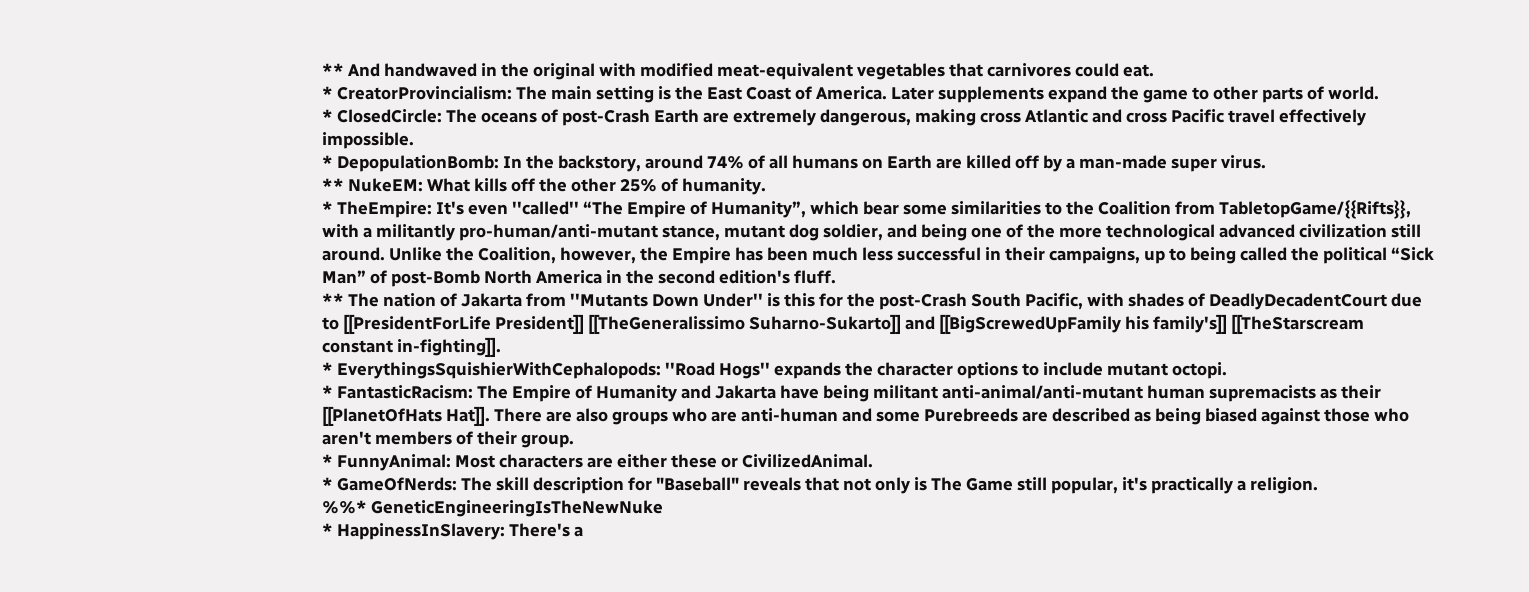** And handwaved in the original with modified meat-equivalent vegetables that carnivores could eat.
* CreatorProvincialism: The main setting is the East Coast of America. Later supplements expand the game to other parts of world.
* ClosedCircle: The oceans of post-Crash Earth are extremely dangerous, making cross Atlantic and cross Pacific travel effectively impossible.
* DepopulationBomb: In the backstory, around 74% of all humans on Earth are killed off by a man-made super virus.
** NukeEM: What kills off the other 25% of humanity.
* TheEmpire: It's even ''called'' “The Empire of Humanity”, which bear some similarities to the Coalition from TabletopGame/{{Rifts}}, with a militantly pro-human/anti-mutant stance, mutant dog soldier, and being one of the more technological advanced civilization still around. Unlike the Coalition, however, the Empire has been much less successful in their campaigns, up to being called the political “Sick Man” of post-Bomb North America in the second edition's fluff.
** The nation of Jakarta from ''Mutants Down Under'' is this for the post-Crash South Pacific, with shades of DeadlyDecadentCourt due to [[PresidentForLife President]] [[TheGeneralissimo Suharno-Sukarto]] and [[BigScrewedUpFamily his family's]] [[TheStarscream constant in-fighting]].
* EverythingsSquishierWithCephalopods: ''Road Hogs'' expands the character options to include mutant octopi.
* FantasticRacism: The Empire of Humanity and Jakarta have being militant anti-animal/anti-mutant human supremacists as their [[PlanetOfHats Hat]]. There are also groups who are anti-human and some Purebreeds are described as being biased against those who aren't members of their group.
* FunnyAnimal: Most characters are either these or CivilizedAnimal.
* GameOfNerds: The skill description for "Baseball" reveals that not only is The Game still popular, it's practically a religion.
%%* GeneticEngineeringIsTheNewNuke
* HappinessInSlavery: There's a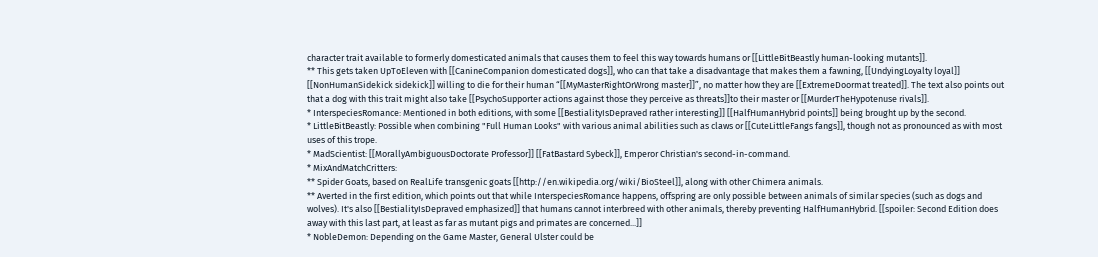character trait available to formerly domesticated animals that causes them to feel this way towards humans or [[LittleBitBeastly human-looking mutants]].
** This gets taken UpToEleven with [[CanineCompanion domesticated dogs]], who can that take a disadvantage that makes them a fawning, [[UndyingLoyalty loyal]] [[NonHumanSidekick sidekick]] willing to die for their human “[[MyMasterRightOrWrong master]]”, no matter how they are [[ExtremeDoormat treated]]. The text also points out that a dog with this trait might also take [[PsychoSupporter actions against those they perceive as threats]]to their master or [[MurderTheHypotenuse rivals]].
* InterspeciesRomance: Mentioned in both editions, with some [[BestialityIsDepraved rather interesting]] [[HalfHumanHybrid points]] being brought up by the second.
* LittleBitBeastly: Possible when combining "Full Human Looks" with various animal abilities such as claws or [[CuteLittleFangs fangs]], though not as pronounced as with most uses of this trope.
* MadScientist: [[MorallyAmbiguousDoctorate Professor]] [[FatBastard Sybeck]], Emperor Christian's second-in-command.
* MixAndMatchCritters:
** Spider Goats, based on RealLife transgenic goats [[http://en.wikipedia.org/wiki/BioSteel]], along with other Chimera animals.
** Averted in the first edition, which points out that while InterspeciesRomance happens, offspring are only possible between animals of similar species (such as dogs and wolves). It's also [[BestialityIsDepraved emphasized]] that humans cannot interbreed with other animals, thereby preventing HalfHumanHybrid. [[spoiler: Second Edition does away with this last part, at least as far as mutant pigs and primates are concerned...]]
* NobleDemon: Depending on the Game Master, General Ulster could be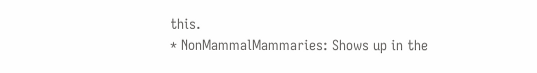this.
* NonMammalMammaries: Shows up in the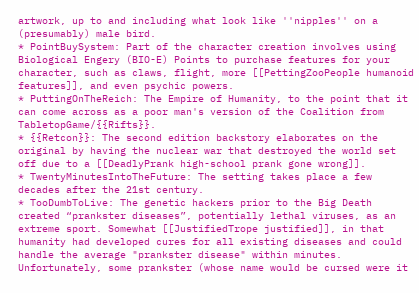artwork, up to and including what look like ''nipples'' on a (presumably) male bird.
* PointBuySystem: Part of the character creation involves using Biological Engery (BIO-E) Points to purchase features for your character, such as claws, flight, more [[PettingZooPeople humanoid features]], and even psychic powers.
* PuttingOnTheReich: The Empire of Humanity, to the point that it can come across as a poor man's version of the Coalition from TabletopGame/{{Rifts}}.
* {{Retcon}}: The second edition backstory elaborates on the original by having the nuclear war that destroyed the world set off due to a [[DeadlyPrank high-school prank gone wrong]].
* TwentyMinutesIntoTheFuture: The setting takes place a few decades after the 21st century.
* TooDumbToLive: The genetic hackers prior to the Big Death created “prankster diseases”, potentially lethal viruses, as an extreme sport. Somewhat [[JustifiedTrope justified]], in that humanity had developed cures for all existing diseases and could handle the average "prankster disease" within minutes. Unfortunately, some prankster (whose name would be cursed were it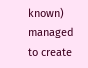known) managed to create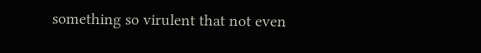something so virulent that not even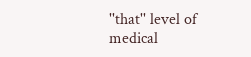''that'' level of medical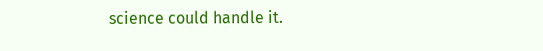science could handle it.